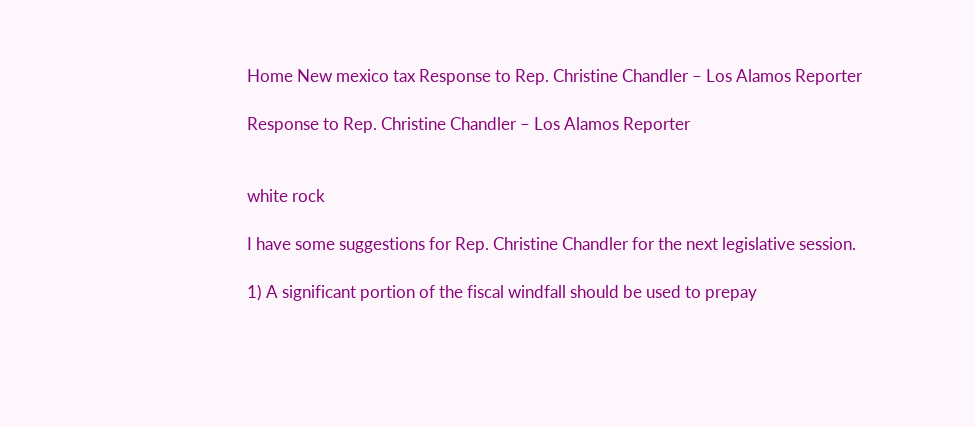Home New mexico tax Response to Rep. Christine Chandler – Los Alamos Reporter

Response to Rep. Christine Chandler – Los Alamos Reporter


white rock

I have some suggestions for Rep. Christine Chandler for the next legislative session.

1) A significant portion of the fiscal windfall should be used to prepay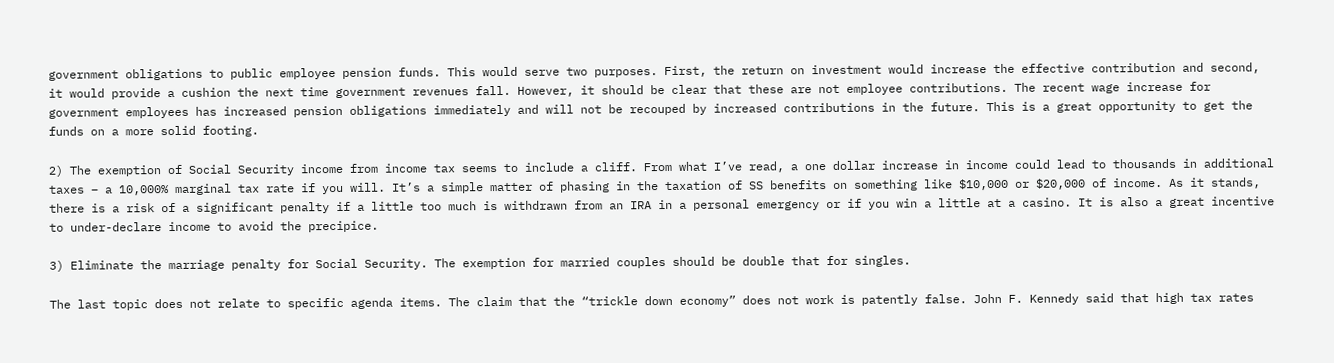government obligations to public employee pension funds. This would serve two purposes. First, the return on investment would increase the effective contribution and second, it would provide a cushion the next time government revenues fall. However, it should be clear that these are not employee contributions. The recent wage increase for government employees has increased pension obligations immediately and will not be recouped by increased contributions in the future. This is a great opportunity to get the funds on a more solid footing.

2) The exemption of Social Security income from income tax seems to include a cliff. From what I’ve read, a one dollar increase in income could lead to thousands in additional taxes – a 10,000% marginal tax rate if you will. It’s a simple matter of phasing in the taxation of SS benefits on something like $10,000 or $20,000 of income. As it stands, there is a risk of a significant penalty if a little too much is withdrawn from an IRA in a personal emergency or if you win a little at a casino. It is also a great incentive to under-declare income to avoid the precipice.

3) Eliminate the marriage penalty for Social Security. The exemption for married couples should be double that for singles.

The last topic does not relate to specific agenda items. The claim that the “trickle down economy” does not work is patently false. John F. Kennedy said that high tax rates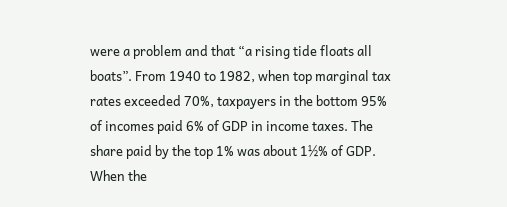were a problem and that “a rising tide floats all boats”. From 1940 to 1982, when top marginal tax rates exceeded 70%, taxpayers in the bottom 95% of incomes paid 6% of GDP in income taxes. The share paid by the top 1% was about 1½% of GDP. When the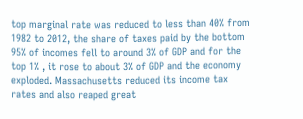top marginal rate was reduced to less than 40% from 1982 to 2012, the share of taxes paid by the bottom 95% of incomes fell to around 3% of GDP and for the top 1% , it rose to about 3% of GDP and the economy exploded. Massachusetts reduced its income tax rates and also reaped great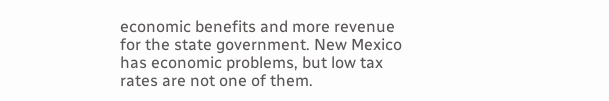economic benefits and more revenue for the state government. New Mexico has economic problems, but low tax rates are not one of them.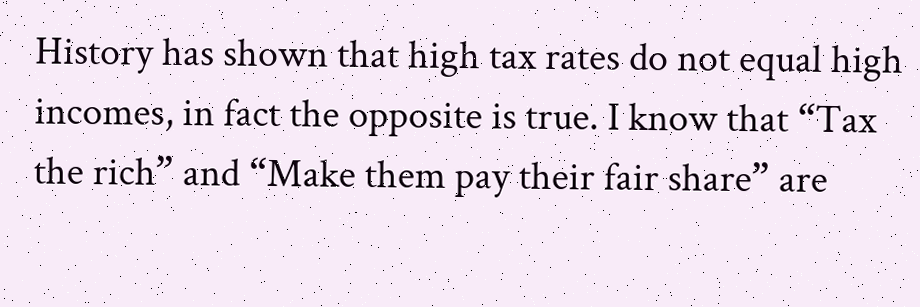History has shown that high tax rates do not equal high incomes, in fact the opposite is true. I know that “Tax the rich” and “Make them pay their fair share” are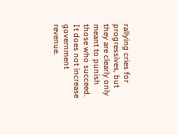rallying cries for progressives, but they are clearly only meant to punish those who succeed. It does not increase government revenue.